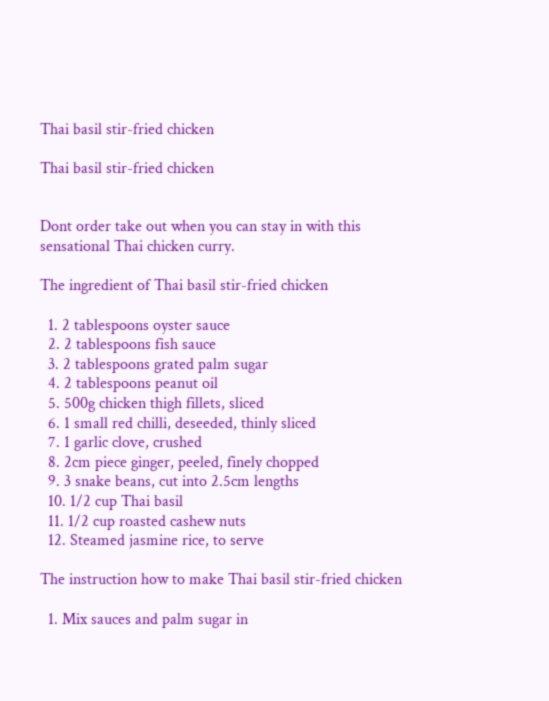Thai basil stir-fried chicken

Thai basil stir-fried chicken


Dont order take out when you can stay in with this sensational Thai chicken curry.

The ingredient of Thai basil stir-fried chicken

  1. 2 tablespoons oyster sauce
  2. 2 tablespoons fish sauce
  3. 2 tablespoons grated palm sugar
  4. 2 tablespoons peanut oil
  5. 500g chicken thigh fillets, sliced
  6. 1 small red chilli, deseeded, thinly sliced
  7. 1 garlic clove, crushed
  8. 2cm piece ginger, peeled, finely chopped
  9. 3 snake beans, cut into 2.5cm lengths
  10. 1/2 cup Thai basil
  11. 1/2 cup roasted cashew nuts
  12. Steamed jasmine rice, to serve

The instruction how to make Thai basil stir-fried chicken

  1. Mix sauces and palm sugar in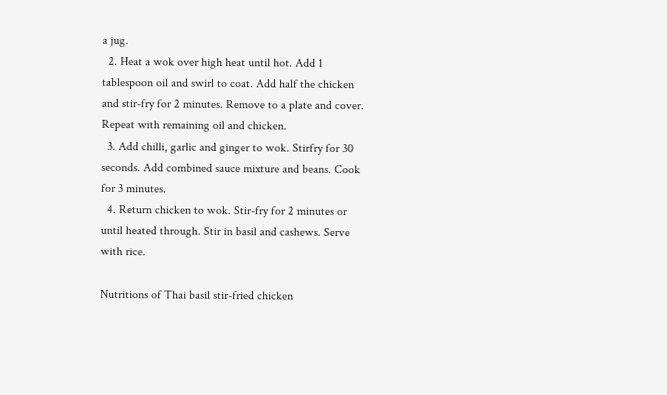a jug.
  2. Heat a wok over high heat until hot. Add 1 tablespoon oil and swirl to coat. Add half the chicken and stir-fry for 2 minutes. Remove to a plate and cover. Repeat with remaining oil and chicken.
  3. Add chilli, garlic and ginger to wok. Stirfry for 30 seconds. Add combined sauce mixture and beans. Cook for 3 minutes.
  4. Return chicken to wok. Stir-fry for 2 minutes or until heated through. Stir in basil and cashews. Serve with rice.

Nutritions of Thai basil stir-fried chicken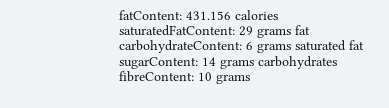fatContent: 431.156 calories
saturatedFatContent: 29 grams fat
carbohydrateContent: 6 grams saturated fat
sugarContent: 14 grams carbohydrates
fibreContent: 10 grams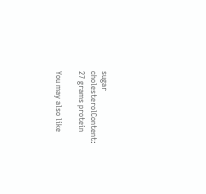sugar
cholesterolContent: 27 grams protein

You may also like